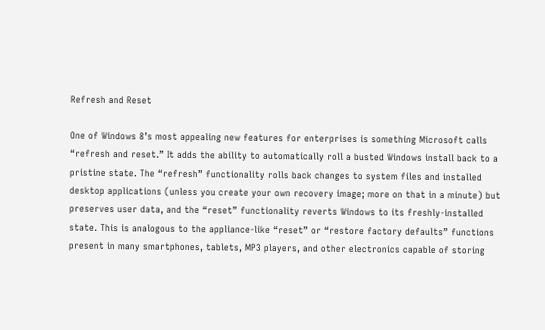Refresh and Reset

One of Windows 8’s most appealing new features for enterprises is something Microsoft calls “refresh and reset.” It adds the ability to automatically roll a busted Windows install back to a pristine state. The “refresh” functionality rolls back changes to system files and installed desktop applications (unless you create your own recovery image; more on that in a minute) but preserves user data, and the “reset” functionality reverts Windows to its freshly-installed state. This is analogous to the appliance-like “reset” or “restore factory defaults” functions present in many smartphones, tablets, MP3 players, and other electronics capable of storing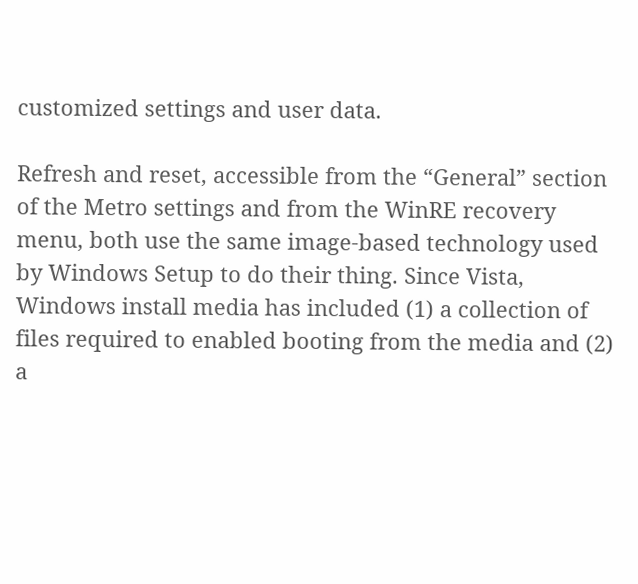customized settings and user data.

Refresh and reset, accessible from the “General” section of the Metro settings and from the WinRE recovery menu, both use the same image-based technology used by Windows Setup to do their thing. Since Vista, Windows install media has included (1) a collection of files required to enabled booting from the media and (2) a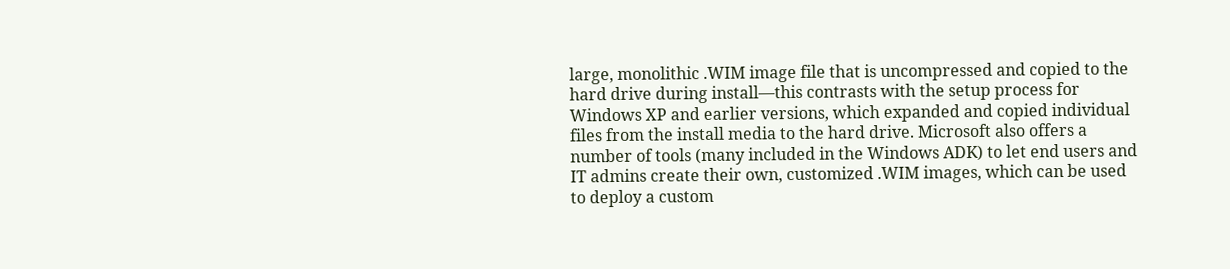large, monolithic .WIM image file that is uncompressed and copied to the hard drive during install—this contrasts with the setup process for Windows XP and earlier versions, which expanded and copied individual files from the install media to the hard drive. Microsoft also offers a number of tools (many included in the Windows ADK) to let end users and IT admins create their own, customized .WIM images, which can be used to deploy a custom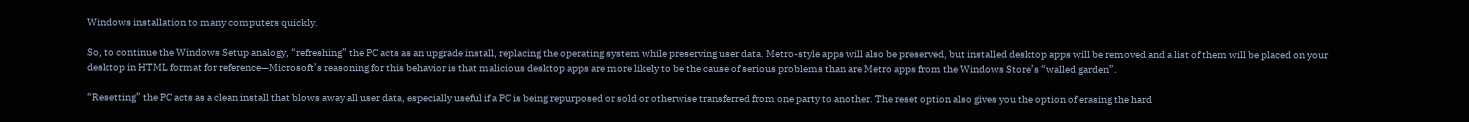Windows installation to many computers quickly.

So, to continue the Windows Setup analogy, “refreshing” the PC acts as an upgrade install, replacing the operating system while preserving user data. Metro-style apps will also be preserved, but installed desktop apps will be removed and a list of them will be placed on your desktop in HTML format for reference—Microsoft’s reasoning for this behavior is that malicious desktop apps are more likely to be the cause of serious problems than are Metro apps from the Windows Store’s “walled garden”.

“Resetting” the PC acts as a clean install that blows away all user data, especially useful if a PC is being repurposed or sold or otherwise transferred from one party to another. The reset option also gives you the option of erasing the hard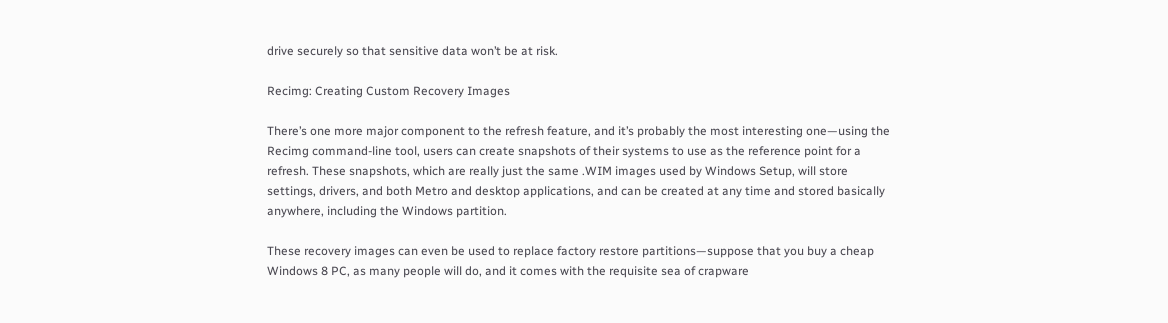drive securely so that sensitive data won’t be at risk.

Recimg: Creating Custom Recovery Images

There’s one more major component to the refresh feature, and it’s probably the most interesting one—using the Recimg command-line tool, users can create snapshots of their systems to use as the reference point for a refresh. These snapshots, which are really just the same .WIM images used by Windows Setup, will store settings, drivers, and both Metro and desktop applications, and can be created at any time and stored basically anywhere, including the Windows partition.

These recovery images can even be used to replace factory restore partitions—suppose that you buy a cheap Windows 8 PC, as many people will do, and it comes with the requisite sea of crapware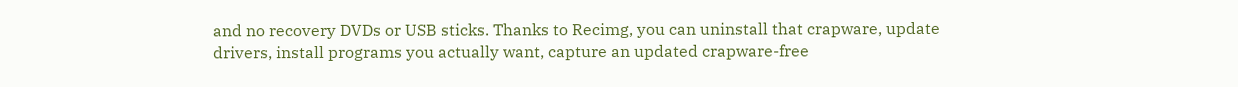and no recovery DVDs or USB sticks. Thanks to Recimg, you can uninstall that crapware, update drivers, install programs you actually want, capture an updated crapware-free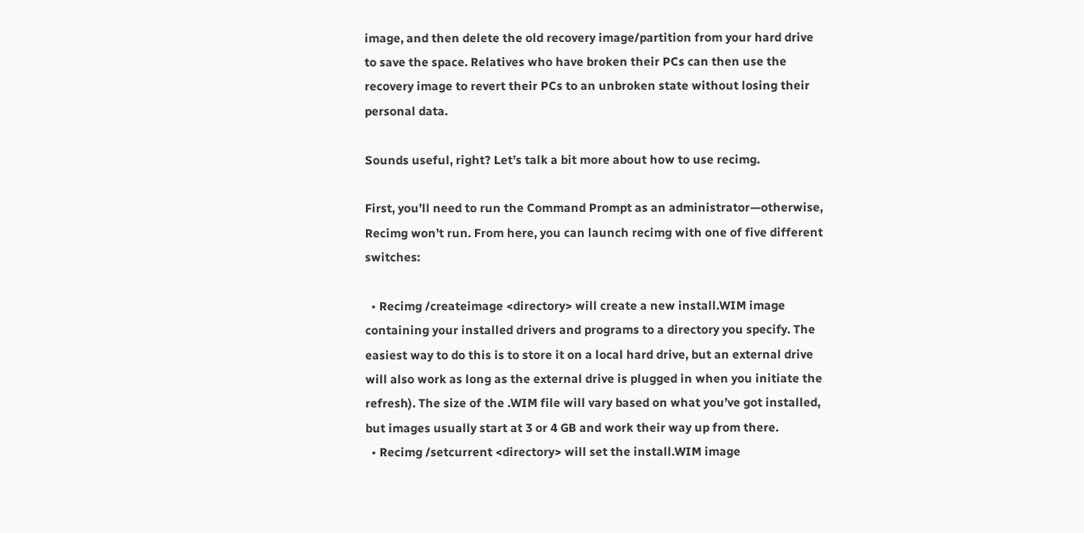image, and then delete the old recovery image/partition from your hard drive to save the space. Relatives who have broken their PCs can then use the recovery image to revert their PCs to an unbroken state without losing their personal data.

Sounds useful, right? Let’s talk a bit more about how to use recimg.

First, you’ll need to run the Command Prompt as an administrator—otherwise, Recimg won’t run. From here, you can launch recimg with one of five different switches:

  • Recimg /createimage <directory> will create a new install.WIM image containing your installed drivers and programs to a directory you specify. The easiest way to do this is to store it on a local hard drive, but an external drive will also work as long as the external drive is plugged in when you initiate the refresh). The size of the .WIM file will vary based on what you’ve got installed, but images usually start at 3 or 4 GB and work their way up from there.
  • Recimg /setcurrent <directory> will set the install.WIM image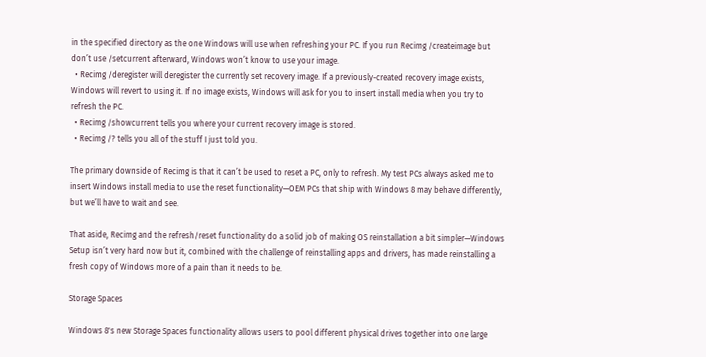in the specified directory as the one Windows will use when refreshing your PC. If you run Recimg /createimage but don’t use /setcurrent afterward, Windows won’t know to use your image.
  • Recimg /deregister will deregister the currently set recovery image. If a previously-created recovery image exists, Windows will revert to using it. If no image exists, Windows will ask for you to insert install media when you try to refresh the PC.
  • Recimg /showcurrent tells you where your current recovery image is stored.
  • Recimg /? tells you all of the stuff I just told you.

The primary downside of Recimg is that it can’t be used to reset a PC, only to refresh. My test PCs always asked me to insert Windows install media to use the reset functionality—OEM PCs that ship with Windows 8 may behave differently, but we’ll have to wait and see.

That aside, Recimg and the refresh/reset functionality do a solid job of making OS reinstallation a bit simpler—Windows Setup isn’t very hard now but it, combined with the challenge of reinstalling apps and drivers, has made reinstalling a fresh copy of Windows more of a pain than it needs to be.

Storage Spaces

Windows 8's new Storage Spaces functionality allows users to pool different physical drives together into one large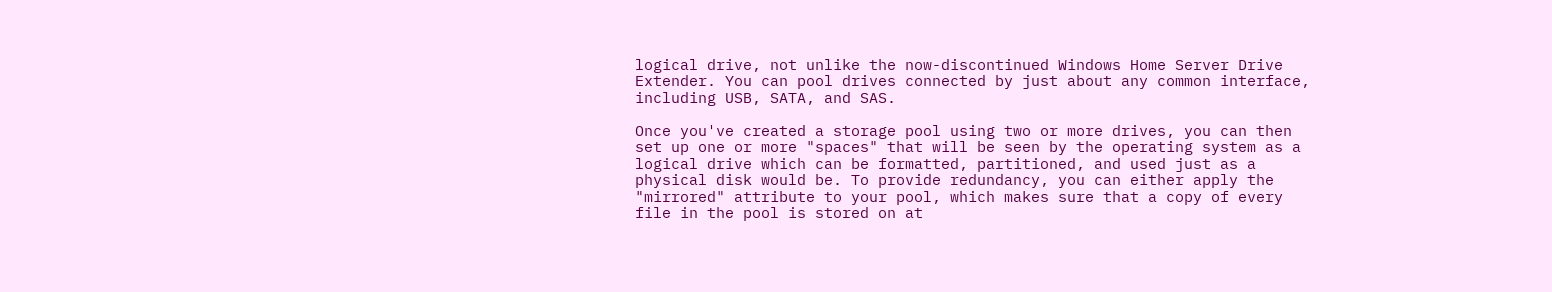logical drive, not unlike the now-discontinued Windows Home Server Drive Extender. You can pool drives connected by just about any common interface, including USB, SATA, and SAS.

Once you've created a storage pool using two or more drives, you can then set up one or more "spaces" that will be seen by the operating system as a logical drive which can be formatted, partitioned, and used just as a physical disk would be. To provide redundancy, you can either apply the "mirrored" attribute to your pool, which makes sure that a copy of every file in the pool is stored on at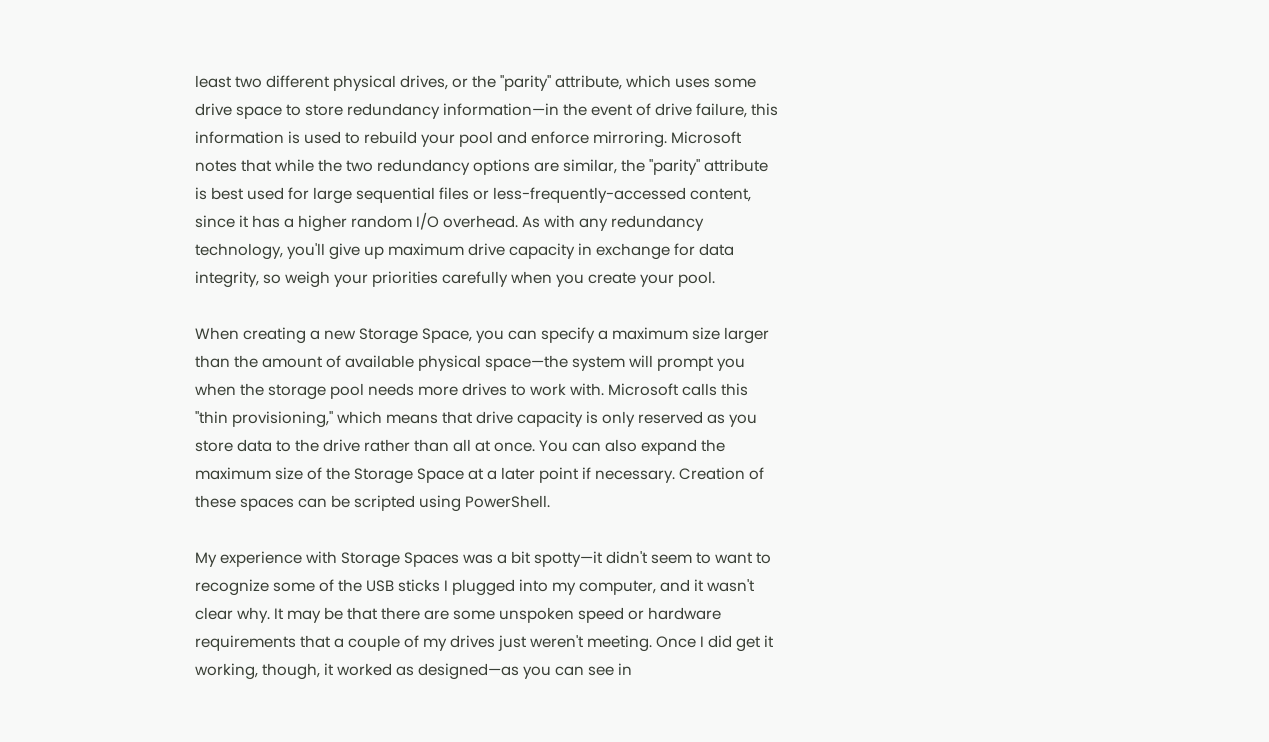least two different physical drives, or the "parity" attribute, which uses some drive space to store redundancy information—in the event of drive failure, this information is used to rebuild your pool and enforce mirroring. Microsoft notes that while the two redundancy options are similar, the "parity" attribute is best used for large sequential files or less-frequently-accessed content, since it has a higher random I/O overhead. As with any redundancy technology, you'll give up maximum drive capacity in exchange for data integrity, so weigh your priorities carefully when you create your pool.

When creating a new Storage Space, you can specify a maximum size larger than the amount of available physical space—the system will prompt you when the storage pool needs more drives to work with. Microsoft calls this "thin provisioning," which means that drive capacity is only reserved as you store data to the drive rather than all at once. You can also expand the maximum size of the Storage Space at a later point if necessary. Creation of these spaces can be scripted using PowerShell.

My experience with Storage Spaces was a bit spotty—it didn't seem to want to recognize some of the USB sticks I plugged into my computer, and it wasn't clear why. It may be that there are some unspoken speed or hardware requirements that a couple of my drives just weren't meeting. Once I did get it working, though, it worked as designed—as you can see in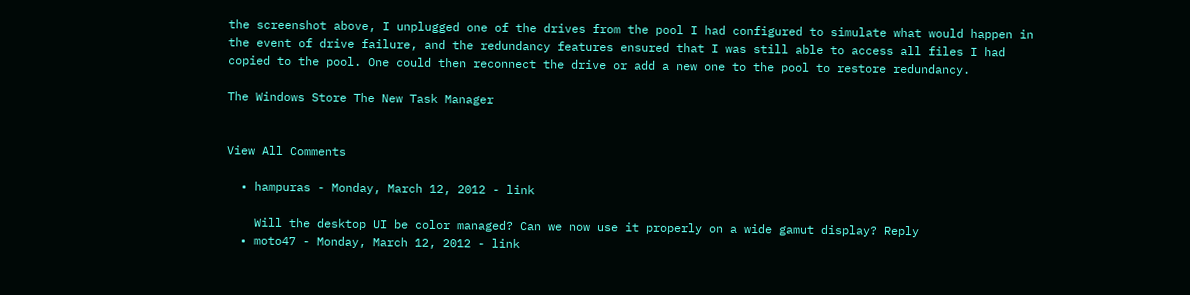the screenshot above, I unplugged one of the drives from the pool I had configured to simulate what would happen in the event of drive failure, and the redundancy features ensured that I was still able to access all files I had copied to the pool. One could then reconnect the drive or add a new one to the pool to restore redundancy.

The Windows Store The New Task Manager


View All Comments

  • hampuras - Monday, March 12, 2012 - link

    Will the desktop UI be color managed? Can we now use it properly on a wide gamut display? Reply
  • moto47 - Monday, March 12, 2012 - link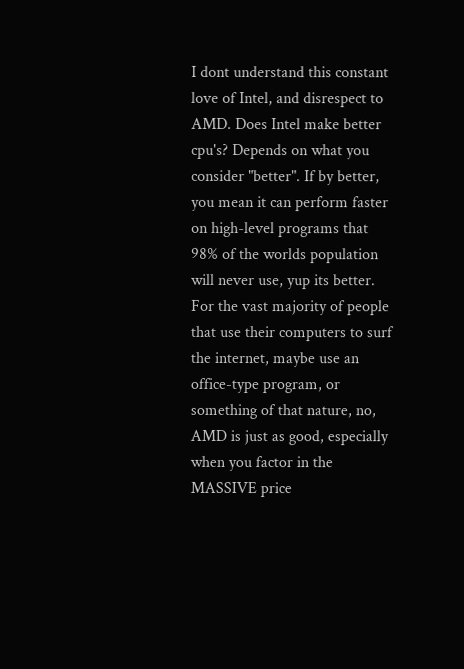I dont understand this constant love of Intel, and disrespect to AMD. Does Intel make better cpu's? Depends on what you consider "better". If by better, you mean it can perform faster on high-level programs that 98% of the worlds population will never use, yup its better. For the vast majority of people that use their computers to surf the internet, maybe use an office-type program, or something of that nature, no, AMD is just as good, especially when you factor in the MASSIVE price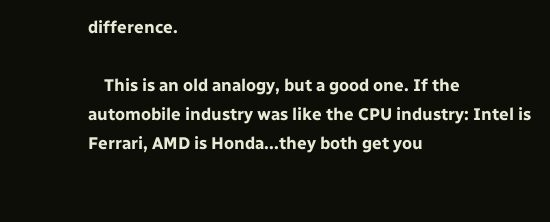difference.

    This is an old analogy, but a good one. If the automobile industry was like the CPU industry: Intel is Ferrari, AMD is Honda...they both get you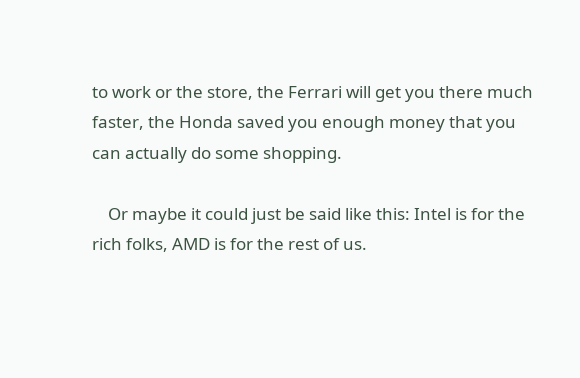to work or the store, the Ferrari will get you there much faster, the Honda saved you enough money that you can actually do some shopping.

    Or maybe it could just be said like this: Intel is for the rich folks, AMD is for the rest of us.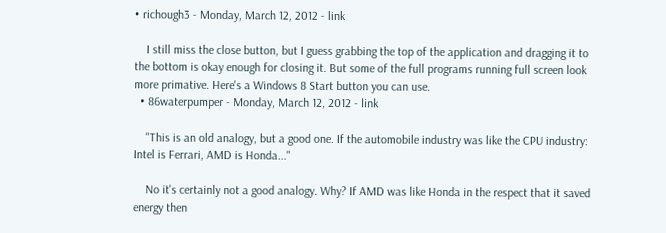• richough3 - Monday, March 12, 2012 - link

    I still miss the close button, but I guess grabbing the top of the application and dragging it to the bottom is okay enough for closing it. But some of the full programs running full screen look more primative. Here's a Windows 8 Start button you can use.
  • 86waterpumper - Monday, March 12, 2012 - link

    "This is an old analogy, but a good one. If the automobile industry was like the CPU industry: Intel is Ferrari, AMD is Honda..."

    No it's certainly not a good analogy. Why? If AMD was like Honda in the respect that it saved energy then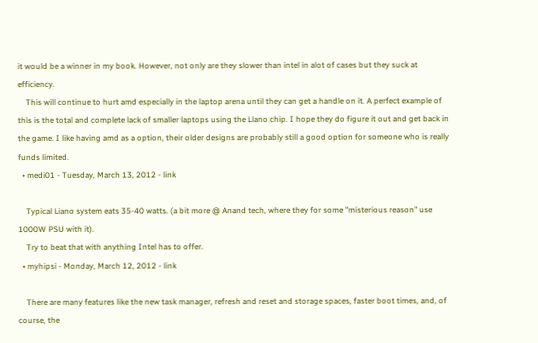it would be a winner in my book. However, not only are they slower than intel in alot of cases but they suck at efficiency.
    This will continue to hurt amd especially in the laptop arena until they can get a handle on it. A perfect example of this is the total and complete lack of smaller laptops using the Llano chip. I hope they do figure it out and get back in the game. I like having amd as a option, their older designs are probably still a good option for someone who is really funds limited.
  • medi01 - Tuesday, March 13, 2012 - link

    Typical Liano system eats 35-40 watts. (a bit more @ Anand tech, where they for some "misterious reason" use 1000W PSU with it).
    Try to beat that with anything Intel has to offer.
  • myhipsi - Monday, March 12, 2012 - link

    There are many features like the new task manager, refresh and reset and storage spaces, faster boot times, and, of course, the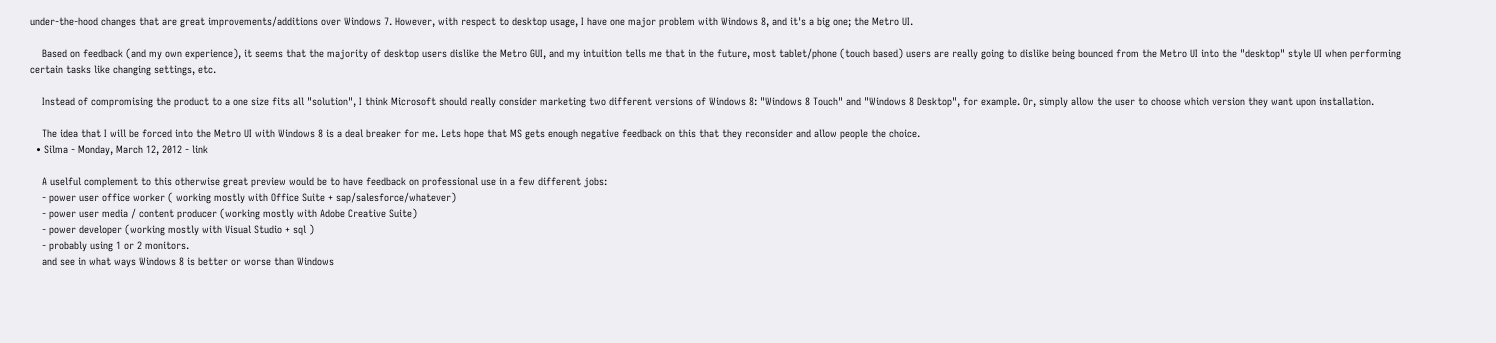under-the-hood changes that are great improvements/additions over Windows 7. However, with respect to desktop usage, I have one major problem with Windows 8, and it's a big one; the Metro UI.

    Based on feedback (and my own experience), it seems that the majority of desktop users dislike the Metro GUI, and my intuition tells me that in the future, most tablet/phone (touch based) users are really going to dislike being bounced from the Metro UI into the "desktop" style UI when performing certain tasks like changing settings, etc.

    Instead of compromising the product to a one size fits all "solution", I think Microsoft should really consider marketing two different versions of Windows 8: "Windows 8 Touch" and "Windows 8 Desktop", for example. Or, simply allow the user to choose which version they want upon installation.

    The idea that I will be forced into the Metro UI with Windows 8 is a deal breaker for me. Lets hope that MS gets enough negative feedback on this that they reconsider and allow people the choice.
  • Silma - Monday, March 12, 2012 - link

    A uselful complement to this otherwise great preview would be to have feedback on professional use in a few different jobs:
    - power user office worker ( working mostly with Office Suite + sap/salesforce/whatever)
    - power user media / content producer (working mostly with Adobe Creative Suite)
    - power developer (working mostly with Visual Studio + sql )
    - probably using 1 or 2 monitors.
    and see in what ways Windows 8 is better or worse than Windows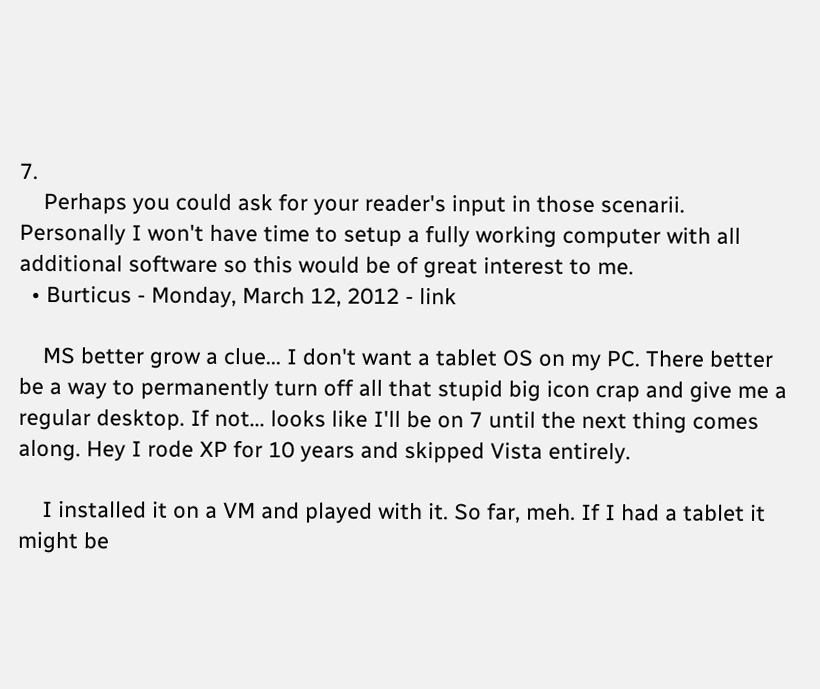7.
    Perhaps you could ask for your reader's input in those scenarii. Personally I won't have time to setup a fully working computer with all additional software so this would be of great interest to me.
  • Burticus - Monday, March 12, 2012 - link

    MS better grow a clue... I don't want a tablet OS on my PC. There better be a way to permanently turn off all that stupid big icon crap and give me a regular desktop. If not... looks like I'll be on 7 until the next thing comes along. Hey I rode XP for 10 years and skipped Vista entirely.

    I installed it on a VM and played with it. So far, meh. If I had a tablet it might be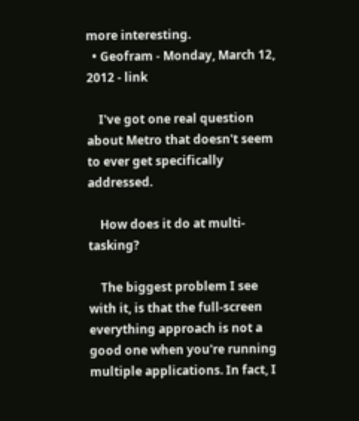more interesting.
  • Geofram - Monday, March 12, 2012 - link

    I've got one real question about Metro that doesn't seem to ever get specifically addressed.

    How does it do at multi-tasking?

    The biggest problem I see with it, is that the full-screen everything approach is not a good one when you're running multiple applications. In fact, I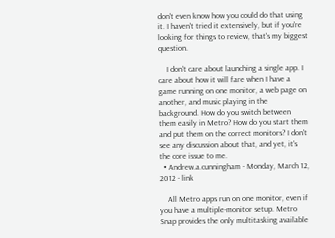don't even know how you could do that using it. I haven't tried it extensively, but if you're looking for things to review, that's my biggest question.

    I don't care about launching a single app. I care about how it will fare when I have a game running on one monitor, a web page on another, and music playing in the background. How do you switch between them easily in Metro? How do you start them and put them on the correct monitors? I don't see any discussion about that, and yet, it's the core issue to me.
  • Andrew.a.cunningham - Monday, March 12, 2012 - link

    All Metro apps run on one monitor, even if you have a multiple-monitor setup. Metro Snap provides the only multitasking available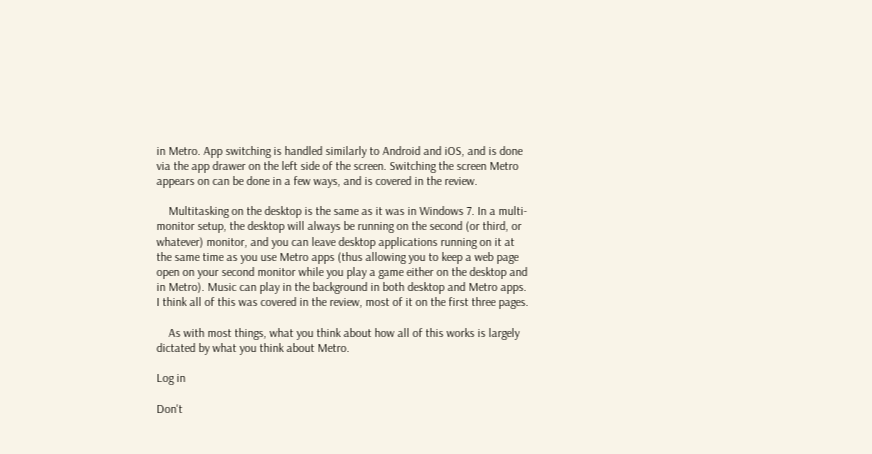in Metro. App switching is handled similarly to Android and iOS, and is done via the app drawer on the left side of the screen. Switching the screen Metro appears on can be done in a few ways, and is covered in the review.

    Multitasking on the desktop is the same as it was in Windows 7. In a multi-monitor setup, the desktop will always be running on the second (or third, or whatever) monitor, and you can leave desktop applications running on it at the same time as you use Metro apps (thus allowing you to keep a web page open on your second monitor while you play a game either on the desktop and in Metro). Music can play in the background in both desktop and Metro apps. I think all of this was covered in the review, most of it on the first three pages.

    As with most things, what you think about how all of this works is largely dictated by what you think about Metro.

Log in

Don't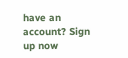have an account? Sign up now